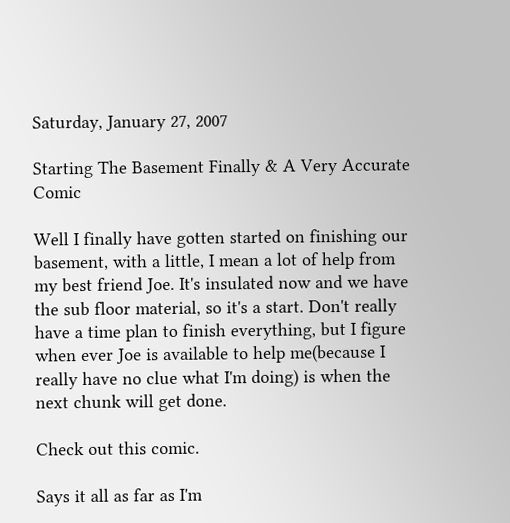Saturday, January 27, 2007

Starting The Basement Finally & A Very Accurate Comic

Well I finally have gotten started on finishing our basement, with a little, I mean a lot of help from my best friend Joe. It's insulated now and we have the sub floor material, so it's a start. Don't really have a time plan to finish everything, but I figure when ever Joe is available to help me(because I really have no clue what I'm doing) is when the next chunk will get done.

Check out this comic.

Says it all as far as I'm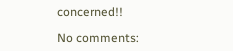concerned!!

No comments: